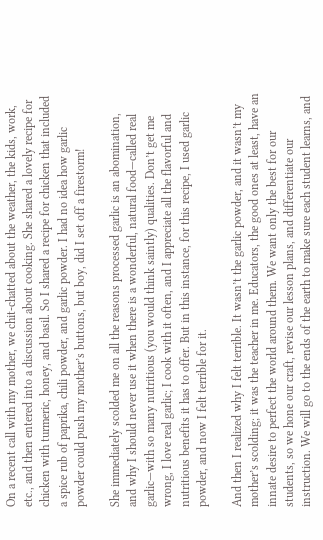On a recent call with my mother, we chit-chatted about the weather, the kids, work, etc., and then entered into a discussion about cooking. She shared a lovely recipe for chicken with turmeric, honey, and basil. So I shared a recipe for chicken that included a spice rub of paprika, chili powder, and garlic powder. I had no idea how garlic powder could push my mother’s buttons, but boy, did I set off a firestorm!

She immediately scolded me on all the reasons processed garlic is an abomination, and why I should never use it when there is a wonderful, natural food—called real garlic—with so many nutritious (you would think saintly) qualities. Don’t get me wrong, I love real garlic; I cook with it often, and I appreciate all the flavorful and nutritious benefits it has to offer. But in this instance, for this recipe, I used garlic powder, and now I felt terrible for it.

And then I realized why I felt terrible. It wasn’t the garlic powder, and it wasn’t my mother’s scolding; it was the teacher in me. Educators, the good ones at least, have an innate desire to perfect the world around them. We want only the best for our students, so we hone our craft, revise our lesson plans, and differentiate our instruction. We will go to the ends of the earth to make sure each student learns, and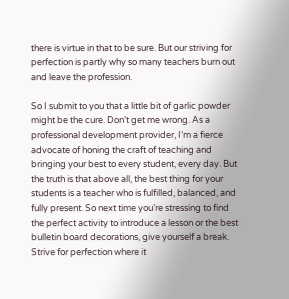there is virtue in that to be sure. But our striving for perfection is partly why so many teachers burn out and leave the profession.

So I submit to you that a little bit of garlic powder might be the cure. Don’t get me wrong. As a professional development provider, I’m a fierce advocate of honing the craft of teaching and bringing your best to every student, every day. But the truth is that above all, the best thing for your students is a teacher who is fulfilled, balanced, and fully present. So next time you’re stressing to find the perfect activity to introduce a lesson or the best bulletin board decorations, give yourself a break. Strive for perfection where it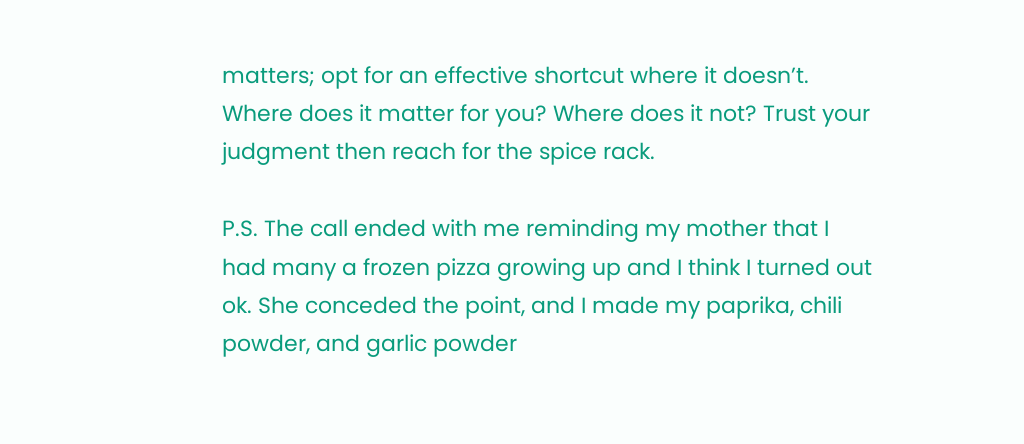matters; opt for an effective shortcut where it doesn’t. Where does it matter for you? Where does it not? Trust your judgment then reach for the spice rack.

P.S. The call ended with me reminding my mother that I had many a frozen pizza growing up and I think I turned out ok. She conceded the point, and I made my paprika, chili powder, and garlic powder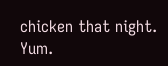chicken that night. Yum.